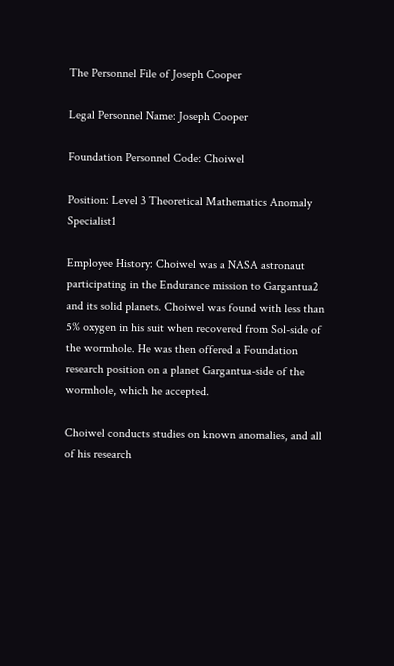The Personnel File of Joseph Cooper

Legal Personnel Name: Joseph Cooper

Foundation Personnel Code: Choiwel

Position: Level 3 Theoretical Mathematics Anomaly Specialist1

Employee History: Choiwel was a NASA astronaut participating in the Endurance mission to Gargantua2 and its solid planets. Choiwel was found with less than 5% oxygen in his suit when recovered from Sol-side of the wormhole. He was then offered a Foundation research position on a planet Gargantua-side of the wormhole, which he accepted.

Choiwel conducts studies on known anomalies, and all of his research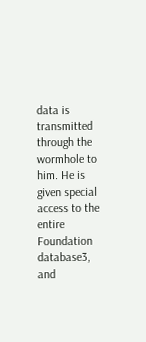data is transmitted through the wormhole to him. He is given special access to the entire Foundation database3, and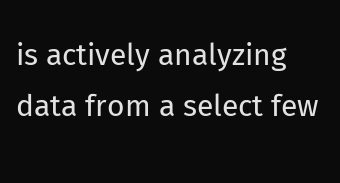is actively analyzing data from a select few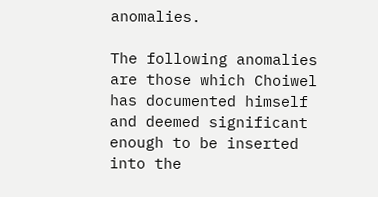anomalies.

The following anomalies are those which Choiwel has documented himself and deemed significant enough to be inserted into the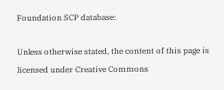Foundation SCP database:

Unless otherwise stated, the content of this page is licensed under Creative Commons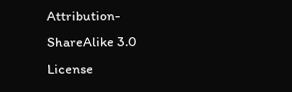Attribution-ShareAlike 3.0 License